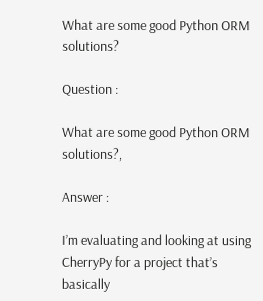What are some good Python ORM solutions?

Question :

What are some good Python ORM solutions?,

Answer :

I’m evaluating and looking at using CherryPy for a project that’s basically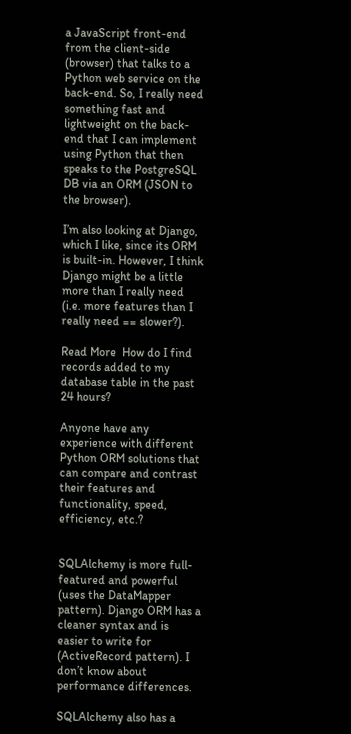a JavaScript front-end from the client-side (browser) that talks to a Python web service on the back-end. So, I really need something fast and lightweight on the back-end that I can implement using Python that then speaks to the PostgreSQL DB via an ORM (JSON to the browser).

I’m also looking at Django, which I like, since its ORM is built-in. However, I think Django might be a little more than I really need (i.e. more features than I really need == slower?).

Read More  How do I find records added to my database table in the past 24 hours?

Anyone have any experience with different Python ORM solutions that can compare and contrast their features and functionality, speed, efficiency, etc.?


SQLAlchemy is more full-featured and powerful (uses the DataMapper pattern). Django ORM has a cleaner syntax and is easier to write for (ActiveRecord pattern). I don’t know about performance differences.

SQLAlchemy also has a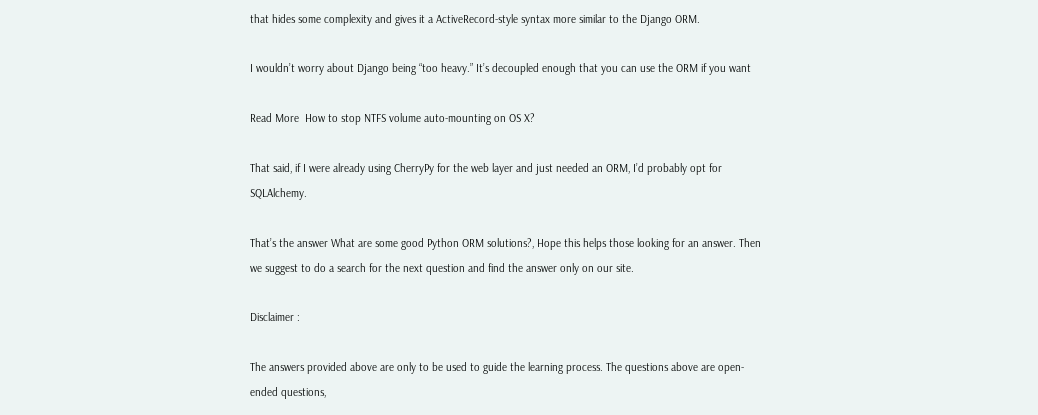that hides some complexity and gives it a ActiveRecord-style syntax more similar to the Django ORM.

I wouldn’t worry about Django being “too heavy.” It’s decoupled enough that you can use the ORM if you want

Read More  How to stop NTFS volume auto-mounting on OS X?

That said, if I were already using CherryPy for the web layer and just needed an ORM, I’d probably opt for SQLAlchemy.

That’s the answer What are some good Python ORM solutions?, Hope this helps those looking for an answer. Then we suggest to do a search for the next question and find the answer only on our site.

Disclaimer :

The answers provided above are only to be used to guide the learning process. The questions above are open-ended questions,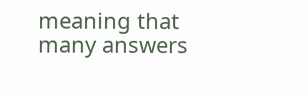meaning that many answers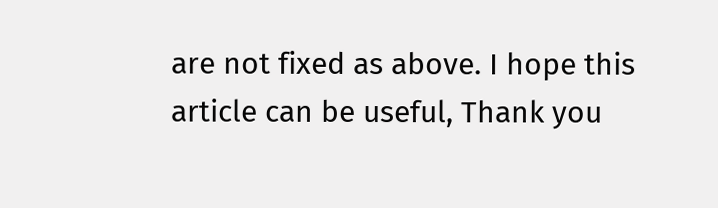are not fixed as above. I hope this article can be useful, Thank you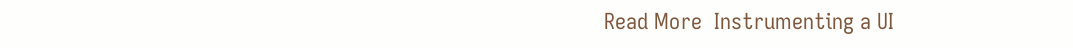Read More  Instrumenting a UI